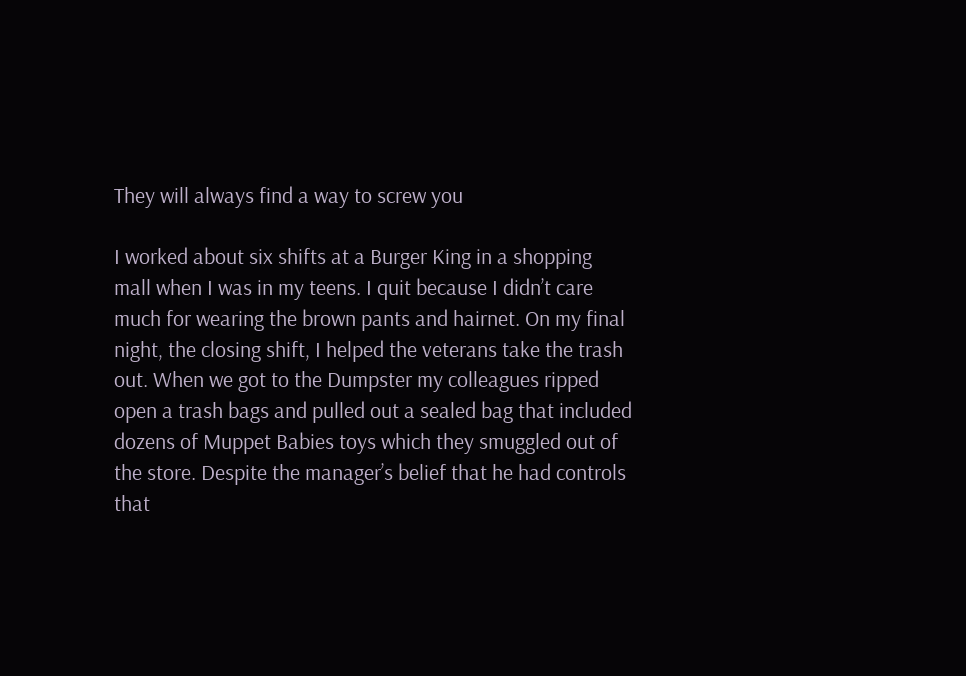They will always find a way to screw you

I worked about six shifts at a Burger King in a shopping mall when I was in my teens. I quit because I didn’t care much for wearing the brown pants and hairnet. On my final night, the closing shift, I helped the veterans take the trash out. When we got to the Dumpster my colleagues ripped open a trash bags and pulled out a sealed bag that included dozens of Muppet Babies toys which they smuggled out of the store. Despite the manager’s belief that he had controls that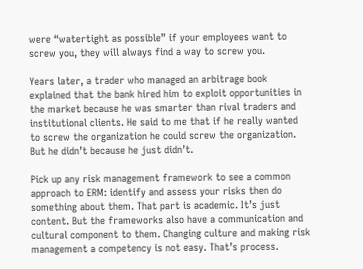were “watertight as possible” if your employees want to screw you, they will always find a way to screw you.

Years later, a trader who managed an arbitrage book explained that the bank hired him to exploit opportunities in the market because he was smarter than rival traders and institutional clients. He said to me that if he really wanted to screw the organization he could screw the organization. But he didn’t because he just didn’t.

Pick up any risk management framework to see a common approach to ERM: identify and assess your risks then do something about them. That part is academic. It’s just content. But the frameworks also have a communication and cultural component to them. Changing culture and making risk management a competency is not easy. That’s process.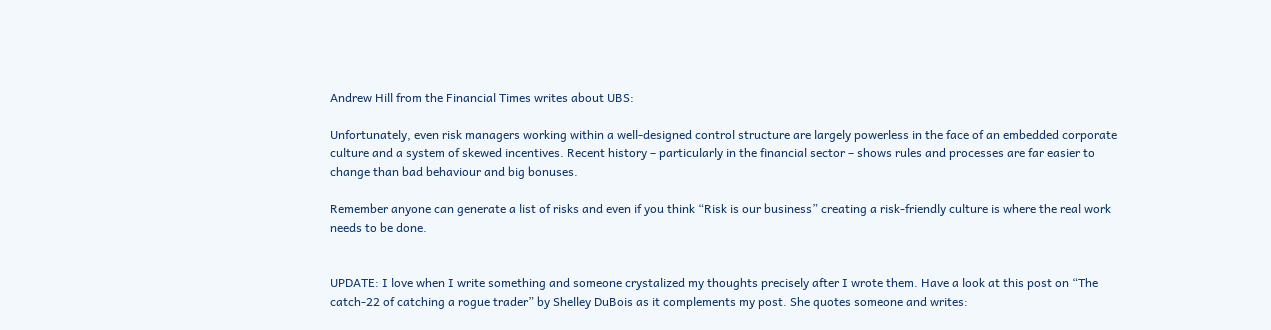Andrew Hill from the Financial Times writes about UBS:

Unfortunately, even risk managers working within a well-designed control structure are largely powerless in the face of an embedded corporate culture and a system of skewed incentives. Recent history – particularly in the financial sector – shows rules and processes are far easier to change than bad behaviour and big bonuses.

Remember anyone can generate a list of risks and even if you think “Risk is our business” creating a risk-friendly culture is where the real work needs to be done.


UPDATE: I love when I write something and someone crystalized my thoughts precisely after I wrote them. Have a look at this post on “The catch-22 of catching a rogue trader” by Shelley DuBois as it complements my post. She quotes someone and writes: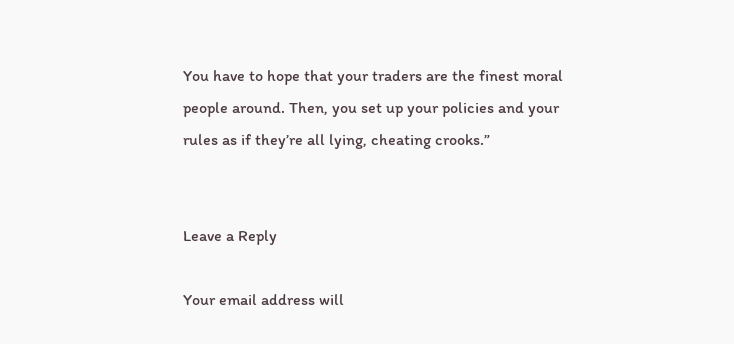You have to hope that your traders are the finest moral people around. Then, you set up your policies and your rules as if they’re all lying, cheating crooks.”


Leave a Reply

Your email address will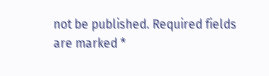not be published. Required fields are marked *